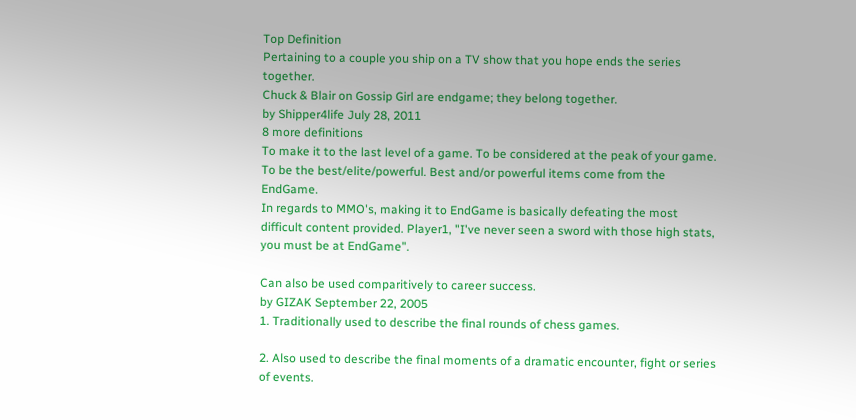Top Definition
Pertaining to a couple you ship on a TV show that you hope ends the series together.
Chuck & Blair on Gossip Girl are endgame; they belong together.
by Shipper4life July 28, 2011
8 more definitions
To make it to the last level of a game. To be considered at the peak of your game. To be the best/elite/powerful. Best and/or powerful items come from the EndGame.
In regards to MMO's, making it to EndGame is basically defeating the most difficult content provided. Player1, "I've never seen a sword with those high stats, you must be at EndGame".

Can also be used comparitively to career success.
by GIZAK September 22, 2005
1. Traditionally used to describe the final rounds of chess games.

2. Also used to describe the final moments of a dramatic encounter, fight or series of events.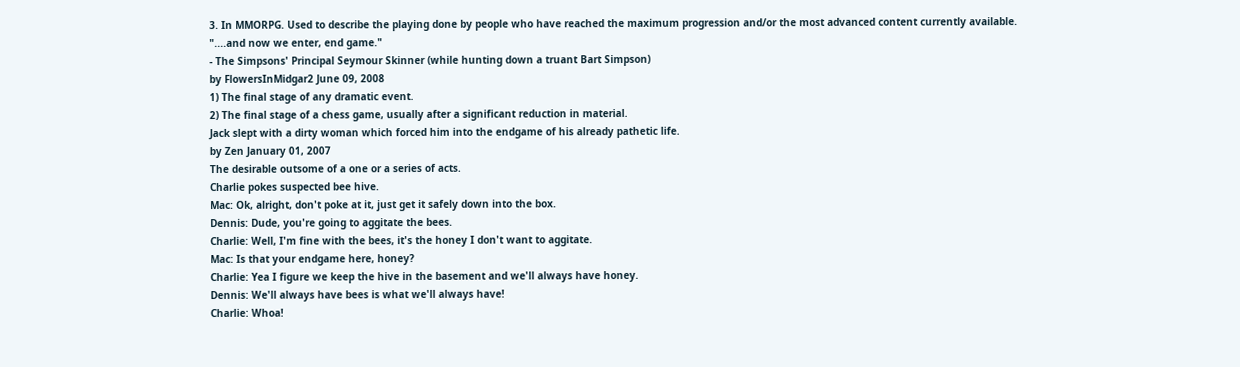3. In MMORPG. Used to describe the playing done by people who have reached the maximum progression and/or the most advanced content currently available.
"....and now we enter, end game."
- The Simpsons' Principal Seymour Skinner (while hunting down a truant Bart Simpson)
by FlowersInMidgar2 June 09, 2008
1) The final stage of any dramatic event.
2) The final stage of a chess game, usually after a significant reduction in material.
Jack slept with a dirty woman which forced him into the endgame of his already pathetic life.
by Zen January 01, 2007
The desirable outsome of a one or a series of acts.
Charlie pokes suspected bee hive.
Mac: Ok, alright, don't poke at it, just get it safely down into the box.
Dennis: Dude, you're going to aggitate the bees.
Charlie: Well, I'm fine with the bees, it's the honey I don't want to aggitate.
Mac: Is that your endgame here, honey?
Charlie: Yea I figure we keep the hive in the basement and we'll always have honey.
Dennis: We'll always have bees is what we'll always have!
Charlie: Whoa!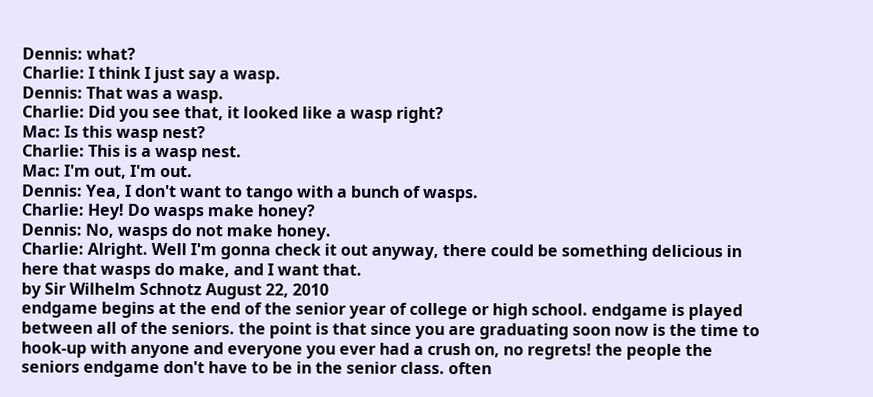Dennis: what?
Charlie: I think I just say a wasp.
Dennis: That was a wasp.
Charlie: Did you see that, it looked like a wasp right?
Mac: Is this wasp nest?
Charlie: This is a wasp nest.
Mac: I'm out, I'm out.
Dennis: Yea, I don't want to tango with a bunch of wasps.
Charlie: Hey! Do wasps make honey?
Dennis: No, wasps do not make honey.
Charlie: Alright. Well I'm gonna check it out anyway, there could be something delicious in here that wasps do make, and I want that.
by Sir Wilhelm Schnotz August 22, 2010
endgame begins at the end of the senior year of college or high school. endgame is played between all of the seniors. the point is that since you are graduating soon now is the time to hook-up with anyone and everyone you ever had a crush on, no regrets! the people the seniors endgame don't have to be in the senior class. often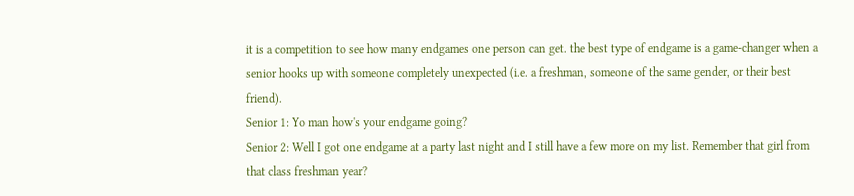it is a competition to see how many endgames one person can get. the best type of endgame is a game-changer when a senior hooks up with someone completely unexpected (i.e. a freshman, someone of the same gender, or their best friend).
Senior 1: Yo man how's your endgame going?
Senior 2: Well I got one endgame at a party last night and I still have a few more on my list. Remember that girl from that class freshman year?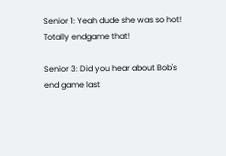Senior 1: Yeah dude she was so hot! Totally endgame that!

Senior 3: Did you hear about Bob's end game last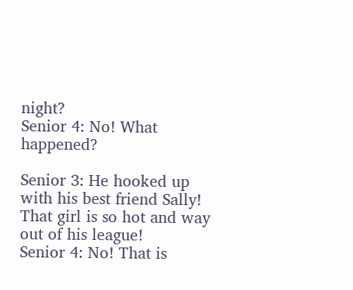night?
Senior 4: No! What happened?

Senior 3: He hooked up with his best friend Sally! That girl is so hot and way out of his league!
Senior 4: No! That is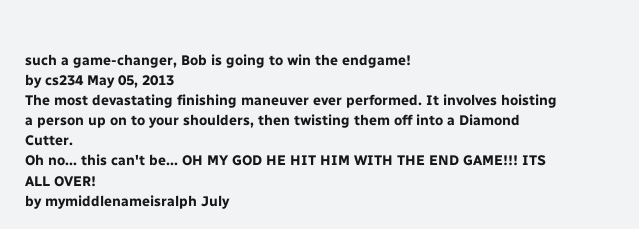such a game-changer, Bob is going to win the endgame!
by cs234 May 05, 2013
The most devastating finishing maneuver ever performed. It involves hoisting a person up on to your shoulders, then twisting them off into a Diamond Cutter.
Oh no... this can't be... OH MY GOD HE HIT HIM WITH THE END GAME!!! ITS ALL OVER!
by mymiddlenameisralph July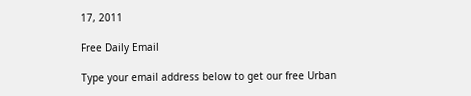17, 2011

Free Daily Email

Type your email address below to get our free Urban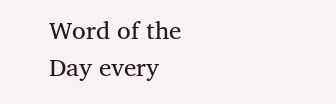Word of the Day every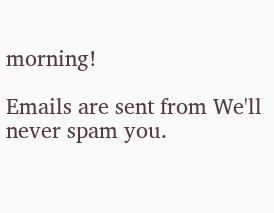morning!

Emails are sent from We'll never spam you.